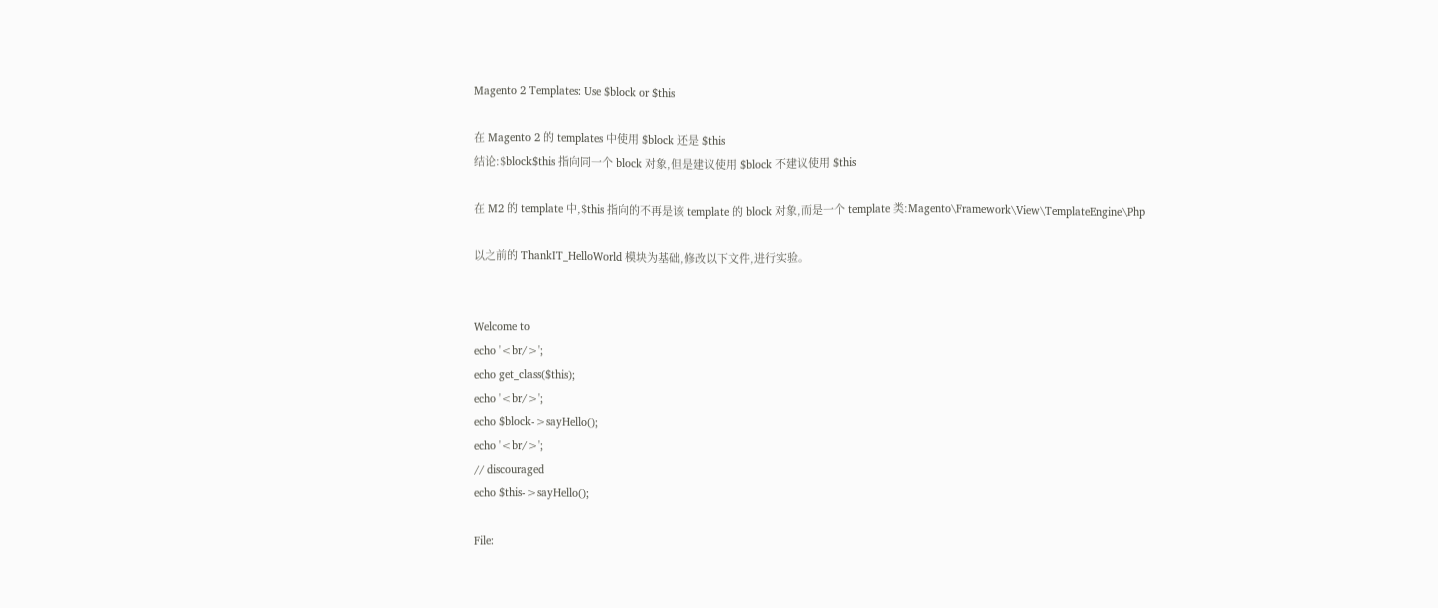Magento 2 Templates: Use $block or $this

在 Magento 2 的 templates 中使用 $block 还是 $this
结论:$block$this 指向同一个 block 对象,但是建议使用 $block 不建议使用 $this

在 M2 的 template 中,$this 指向的不再是该 template 的 block 对象,而是一个 template 类:Magento\Framework\View\TemplateEngine\Php

以之前的 ThankIT_HelloWorld 模块为基础,修改以下文件,进行实验。


Welcome to
echo '<br/>';
echo get_class($this);
echo '<br/>';
echo $block->sayHello();
echo '<br/>';
// discouraged
echo $this->sayHello();

File: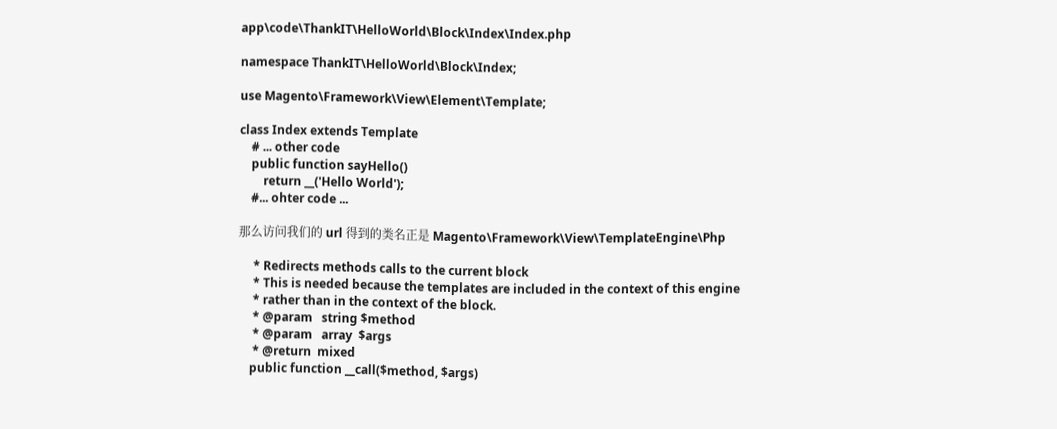app\code\ThankIT\HelloWorld\Block\Index\Index.php

namespace ThankIT\HelloWorld\Block\Index;

use Magento\Framework\View\Element\Template;

class Index extends Template
    # ... other code
    public function sayHello()
        return __('Hello World');
    #... ohter code ...

那么访问我们的 url 得到的类名正是 Magento\Framework\View\TemplateEngine\Php

     * Redirects methods calls to the current block
     * This is needed because the templates are included in the context of this engine
     * rather than in the context of the block.
     * @param   string $method
     * @param   array  $args
     * @return  mixed
    public function __call($method, $args)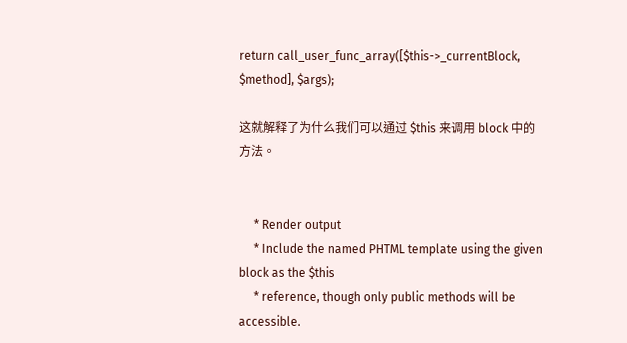return call_user_func_array([$this->_currentBlock, $method], $args);

这就解释了为什么我们可以通过 $this 来调用 block 中的方法。


     * Render output
     * Include the named PHTML template using the given block as the $this
     * reference, though only public methods will be accessible.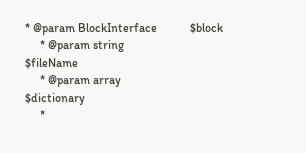* @param BlockInterface           $block
     * @param string                   $fileName
     * @param array                    $dictionary
     *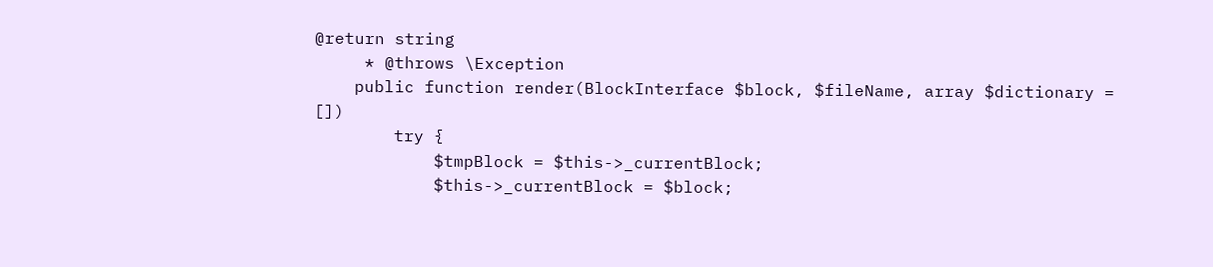@return string
     * @throws \Exception
    public function render(BlockInterface $block, $fileName, array $dictionary = [])
        try {
            $tmpBlock = $this->_currentBlock;
            $this->_currentBlock = $block;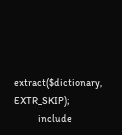extract($dictionary, EXTR_SKIP);
            include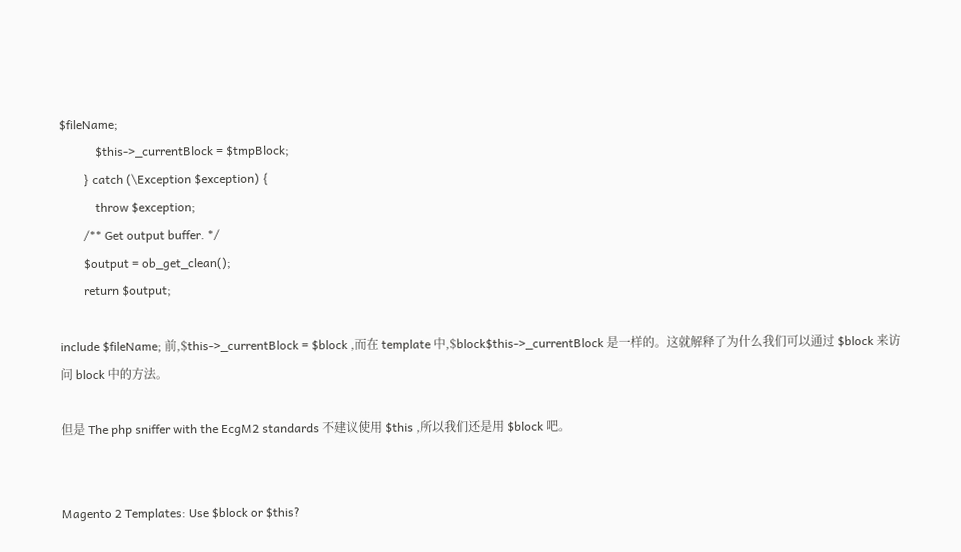$fileName;
            $this->_currentBlock = $tmpBlock;
        } catch (\Exception $exception) {
            throw $exception;
        /** Get output buffer. */
        $output = ob_get_clean();
        return $output;

include $fileName; 前,$this->_currentBlock = $block ,而在 template 中,$block$this->_currentBlock 是一样的。这就解释了为什么我们可以通过 $block 来访问 block 中的方法。

但是 The php sniffer with the EcgM2 standards 不建议使用 $this ,所以我们还是用 $block 吧。


Magento 2 Templates: Use $block or $this?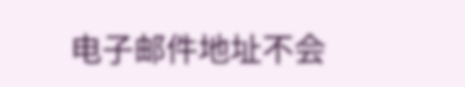电子邮件地址不会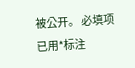被公开。 必填项已用*标注